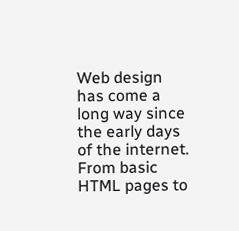Web design has come a long way since the early days of the internet. From basic HTML pages to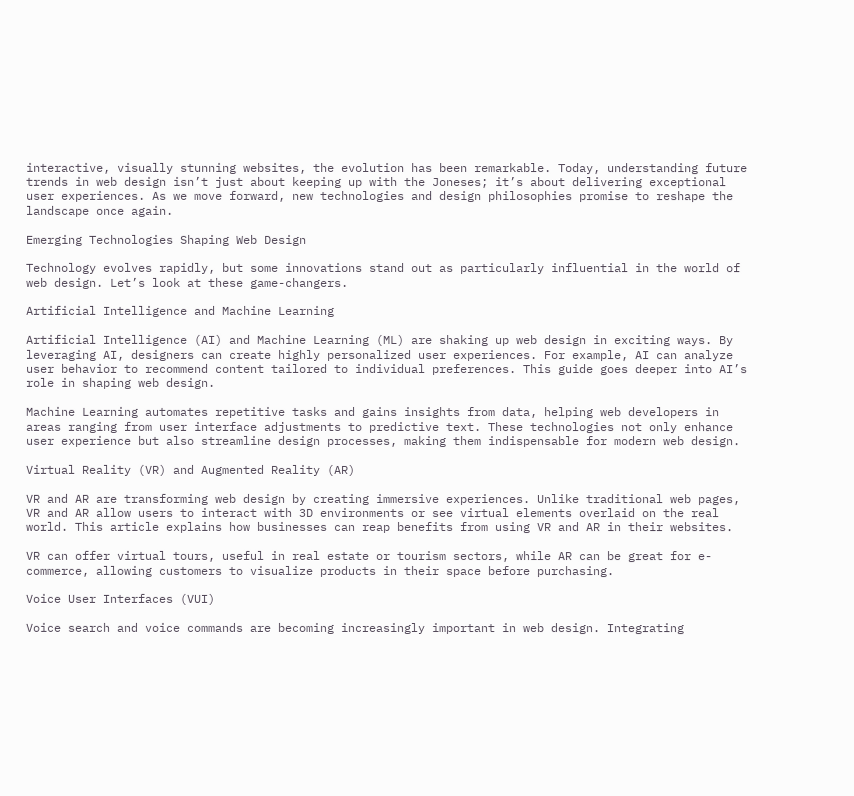interactive, visually stunning websites, the evolution has been remarkable. Today, understanding future trends in web design isn’t just about keeping up with the Joneses; it’s about delivering exceptional user experiences. As we move forward, new technologies and design philosophies promise to reshape the landscape once again.

Emerging Technologies Shaping Web Design

Technology evolves rapidly, but some innovations stand out as particularly influential in the world of web design. Let’s look at these game-changers.

Artificial Intelligence and Machine Learning

Artificial Intelligence (AI) and Machine Learning (ML) are shaking up web design in exciting ways. By leveraging AI, designers can create highly personalized user experiences. For example, AI can analyze user behavior to recommend content tailored to individual preferences. This guide goes deeper into AI’s role in shaping web design.

Machine Learning automates repetitive tasks and gains insights from data, helping web developers in areas ranging from user interface adjustments to predictive text. These technologies not only enhance user experience but also streamline design processes, making them indispensable for modern web design.

Virtual Reality (VR) and Augmented Reality (AR)

VR and AR are transforming web design by creating immersive experiences. Unlike traditional web pages, VR and AR allow users to interact with 3D environments or see virtual elements overlaid on the real world. This article explains how businesses can reap benefits from using VR and AR in their websites.

VR can offer virtual tours, useful in real estate or tourism sectors, while AR can be great for e-commerce, allowing customers to visualize products in their space before purchasing.

Voice User Interfaces (VUI)

Voice search and voice commands are becoming increasingly important in web design. Integrating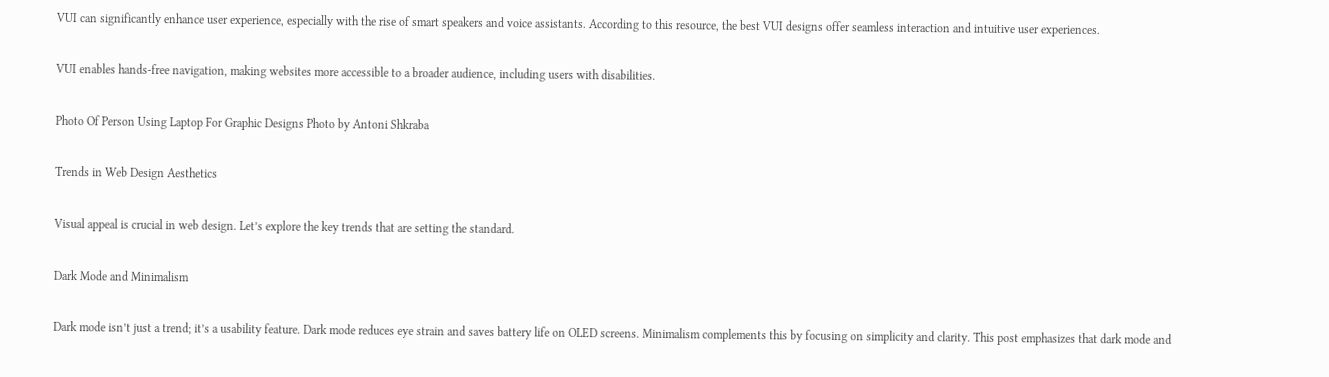VUI can significantly enhance user experience, especially with the rise of smart speakers and voice assistants. According to this resource, the best VUI designs offer seamless interaction and intuitive user experiences.

VUI enables hands-free navigation, making websites more accessible to a broader audience, including users with disabilities.

Photo Of Person Using Laptop For Graphic Designs Photo by Antoni Shkraba

Trends in Web Design Aesthetics

Visual appeal is crucial in web design. Let’s explore the key trends that are setting the standard.

Dark Mode and Minimalism

Dark mode isn’t just a trend; it’s a usability feature. Dark mode reduces eye strain and saves battery life on OLED screens. Minimalism complements this by focusing on simplicity and clarity. This post emphasizes that dark mode and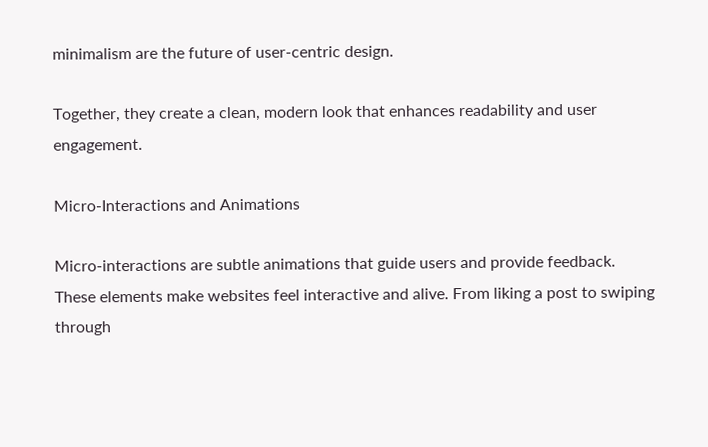minimalism are the future of user-centric design.

Together, they create a clean, modern look that enhances readability and user engagement.

Micro-Interactions and Animations

Micro-interactions are subtle animations that guide users and provide feedback. These elements make websites feel interactive and alive. From liking a post to swiping through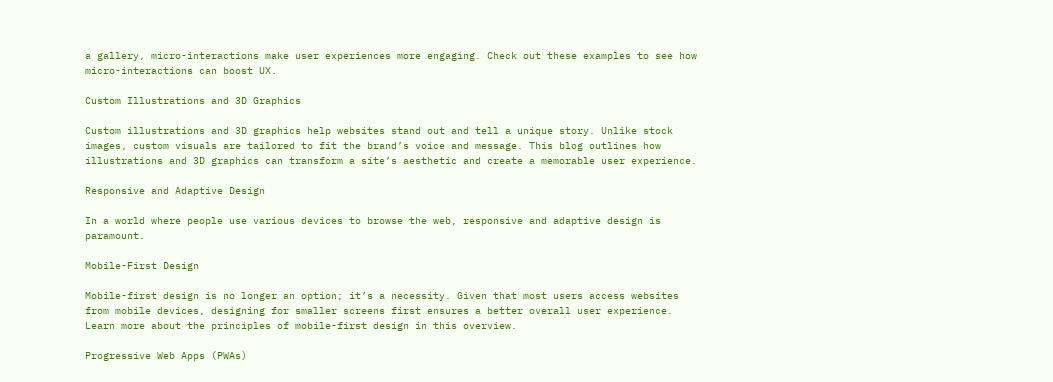a gallery, micro-interactions make user experiences more engaging. Check out these examples to see how micro-interactions can boost UX.

Custom Illustrations and 3D Graphics

Custom illustrations and 3D graphics help websites stand out and tell a unique story. Unlike stock images, custom visuals are tailored to fit the brand’s voice and message. This blog outlines how illustrations and 3D graphics can transform a site’s aesthetic and create a memorable user experience.

Responsive and Adaptive Design

In a world where people use various devices to browse the web, responsive and adaptive design is paramount.

Mobile-First Design

Mobile-first design is no longer an option; it’s a necessity. Given that most users access websites from mobile devices, designing for smaller screens first ensures a better overall user experience. Learn more about the principles of mobile-first design in this overview.

Progressive Web Apps (PWAs)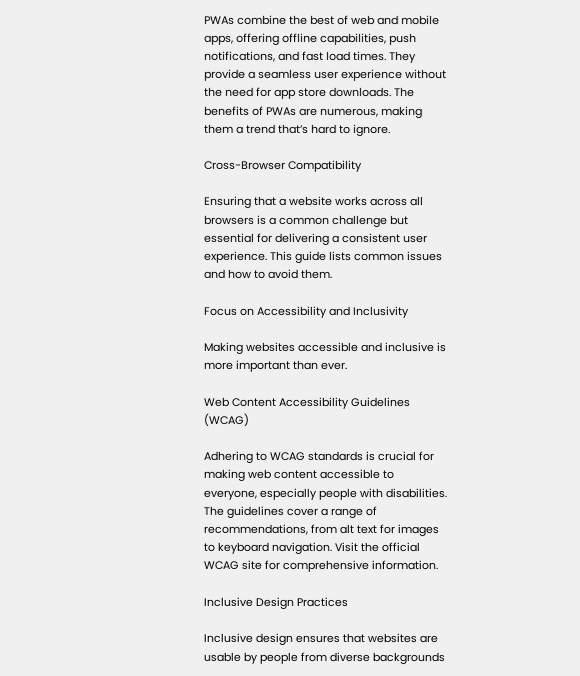PWAs combine the best of web and mobile apps, offering offline capabilities, push notifications, and fast load times. They provide a seamless user experience without the need for app store downloads. The benefits of PWAs are numerous, making them a trend that’s hard to ignore.

Cross-Browser Compatibility

Ensuring that a website works across all browsers is a common challenge but essential for delivering a consistent user experience. This guide lists common issues and how to avoid them.

Focus on Accessibility and Inclusivity

Making websites accessible and inclusive is more important than ever.

Web Content Accessibility Guidelines (WCAG)

Adhering to WCAG standards is crucial for making web content accessible to everyone, especially people with disabilities. The guidelines cover a range of recommendations, from alt text for images to keyboard navigation. Visit the official WCAG site for comprehensive information.

Inclusive Design Practices

Inclusive design ensures that websites are usable by people from diverse backgrounds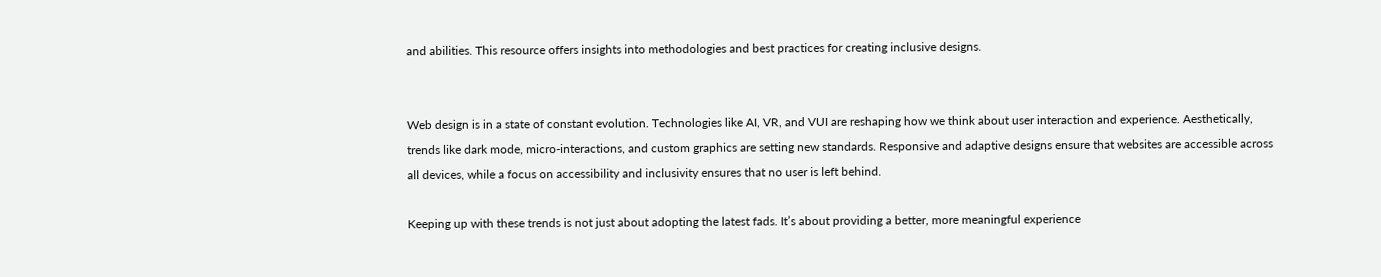and abilities. This resource offers insights into methodologies and best practices for creating inclusive designs.


Web design is in a state of constant evolution. Technologies like AI, VR, and VUI are reshaping how we think about user interaction and experience. Aesthetically, trends like dark mode, micro-interactions, and custom graphics are setting new standards. Responsive and adaptive designs ensure that websites are accessible across all devices, while a focus on accessibility and inclusivity ensures that no user is left behind.

Keeping up with these trends is not just about adopting the latest fads. It’s about providing a better, more meaningful experience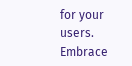for your users. Embrace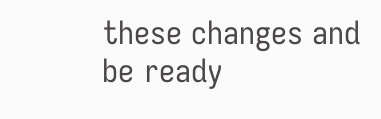these changes and be ready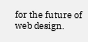for the future of web design.